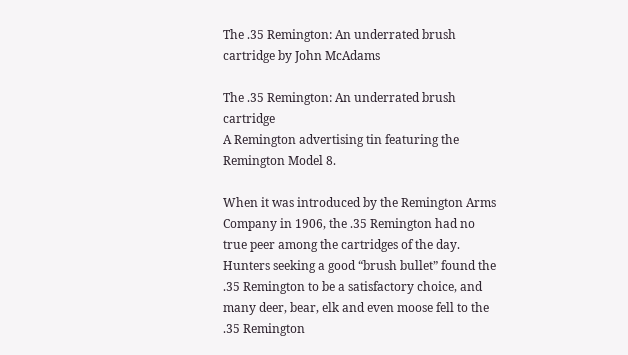The .35 Remington: An underrated brush cartridge by John McAdams

The .35 Remington: An underrated brush cartridge
A Remington advertising tin featuring the Remington Model 8.

When it was introduced by the Remington Arms Company in 1906, the .35 Remington had no true peer among the cartridges of the day. Hunters seeking a good “brush bullet” found the .35 Remington to be a satisfactory choice, and many deer, bear, elk and even moose fell to the .35 Remington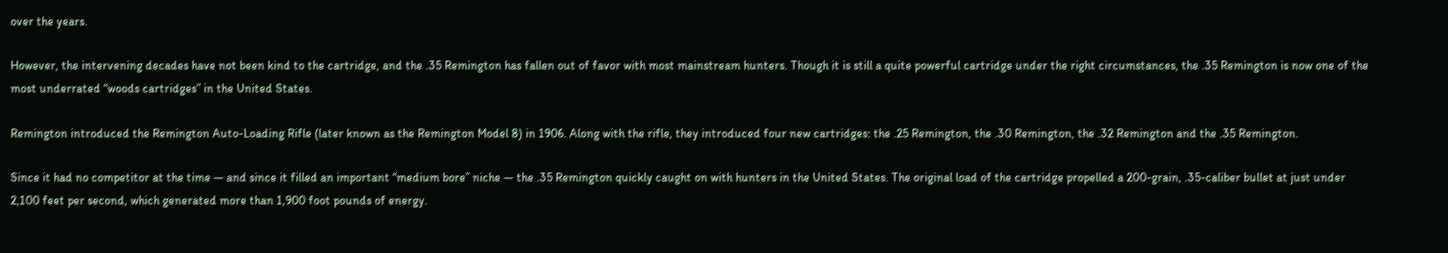over the years.

However, the intervening decades have not been kind to the cartridge, and the .35 Remington has fallen out of favor with most mainstream hunters. Though it is still a quite powerful cartridge under the right circumstances, the .35 Remington is now one of the most underrated “woods cartridges” in the United States.

Remington introduced the Remington Auto-Loading Rifle (later known as the Remington Model 8) in 1906. Along with the rifle, they introduced four new cartridges: the .25 Remington, the .30 Remington, the .32 Remington and the .35 Remington.

Since it had no competitor at the time — and since it filled an important “medium bore” niche — the .35 Remington quickly caught on with hunters in the United States. The original load of the cartridge propelled a 200-grain, .35-caliber bullet at just under 2,100 feet per second, which generated more than 1,900 foot pounds of energy.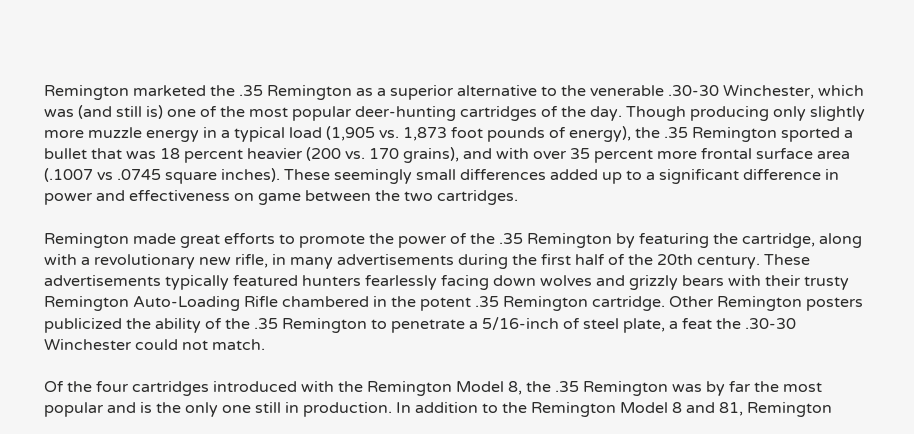Remington marketed the .35 Remington as a superior alternative to the venerable .30-30 Winchester, which was (and still is) one of the most popular deer-hunting cartridges of the day. Though producing only slightly more muzzle energy in a typical load (1,905 vs. 1,873 foot pounds of energy), the .35 Remington sported a bullet that was 18 percent heavier (200 vs. 170 grains), and with over 35 percent more frontal surface area (.1007 vs .0745 square inches). These seemingly small differences added up to a significant difference in power and effectiveness on game between the two cartridges.

Remington made great efforts to promote the power of the .35 Remington by featuring the cartridge, along with a revolutionary new rifle, in many advertisements during the first half of the 20th century. These advertisements typically featured hunters fearlessly facing down wolves and grizzly bears with their trusty Remington Auto-Loading Rifle chambered in the potent .35 Remington cartridge. Other Remington posters publicized the ability of the .35 Remington to penetrate a 5/16-inch of steel plate, a feat the .30-30 Winchester could not match.

Of the four cartridges introduced with the Remington Model 8, the .35 Remington was by far the most popular and is the only one still in production. In addition to the Remington Model 8 and 81, Remington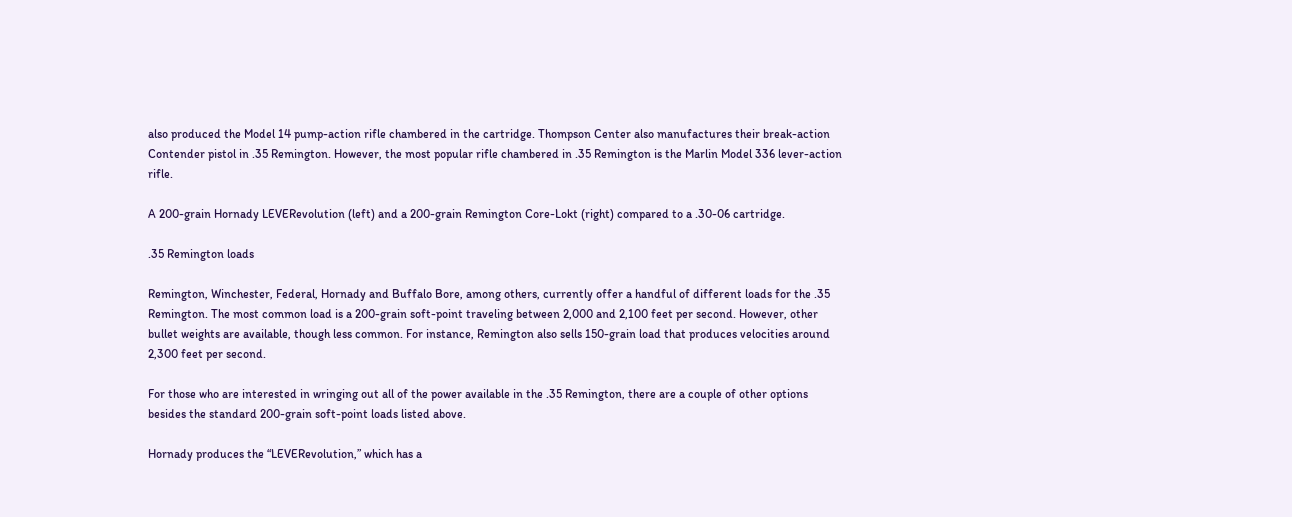also produced the Model 14 pump-action rifle chambered in the cartridge. Thompson Center also manufactures their break-action Contender pistol in .35 Remington. However, the most popular rifle chambered in .35 Remington is the Marlin Model 336 lever-action rifle.

A 200-grain Hornady LEVERevolution (left) and a 200-grain Remington Core-Lokt (right) compared to a .30-06 cartridge.

.35 Remington loads

Remington, Winchester, Federal, Hornady and Buffalo Bore, among others, currently offer a handful of different loads for the .35 Remington. The most common load is a 200-grain soft-point traveling between 2,000 and 2,100 feet per second. However, other bullet weights are available, though less common. For instance, Remington also sells 150-grain load that produces velocities around 2,300 feet per second.

For those who are interested in wringing out all of the power available in the .35 Remington, there are a couple of other options besides the standard 200-grain soft-point loads listed above.

Hornady produces the “LEVERevolution,” which has a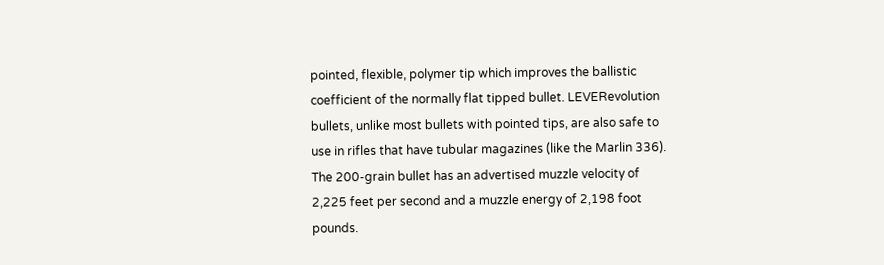pointed, flexible, polymer tip which improves the ballistic coefficient of the normally flat tipped bullet. LEVERevolution bullets, unlike most bullets with pointed tips, are also safe to use in rifles that have tubular magazines (like the Marlin 336). The 200-grain bullet has an advertised muzzle velocity of 2,225 feet per second and a muzzle energy of 2,198 foot pounds.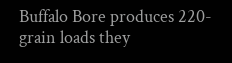Buffalo Bore produces 220-grain loads they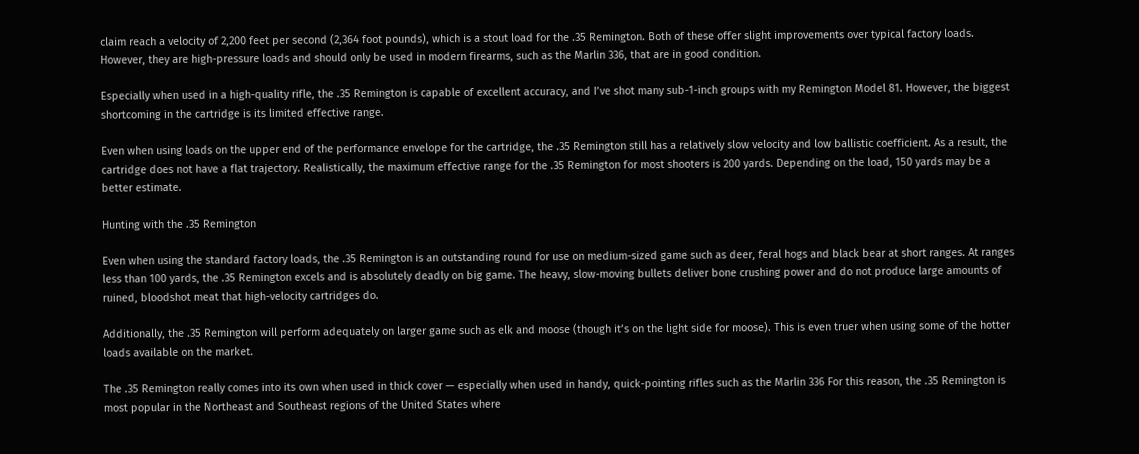claim reach a velocity of 2,200 feet per second (2,364 foot pounds), which is a stout load for the .35 Remington. Both of these offer slight improvements over typical factory loads. However, they are high-pressure loads and should only be used in modern firearms, such as the Marlin 336, that are in good condition.

Especially when used in a high-quality rifle, the .35 Remington is capable of excellent accuracy, and I’ve shot many sub-1-inch groups with my Remington Model 81. However, the biggest shortcoming in the cartridge is its limited effective range.

Even when using loads on the upper end of the performance envelope for the cartridge, the .35 Remington still has a relatively slow velocity and low ballistic coefficient. As a result, the cartridge does not have a flat trajectory. Realistically, the maximum effective range for the .35 Remington for most shooters is 200 yards. Depending on the load, 150 yards may be a better estimate.

Hunting with the .35 Remington

Even when using the standard factory loads, the .35 Remington is an outstanding round for use on medium-sized game such as deer, feral hogs and black bear at short ranges. At ranges less than 100 yards, the .35 Remington excels and is absolutely deadly on big game. The heavy, slow-moving bullets deliver bone crushing power and do not produce large amounts of ruined, bloodshot meat that high-velocity cartridges do.

Additionally, the .35 Remington will perform adequately on larger game such as elk and moose (though it’s on the light side for moose). This is even truer when using some of the hotter loads available on the market.

The .35 Remington really comes into its own when used in thick cover — especially when used in handy, quick-pointing rifles such as the Marlin 336 For this reason, the .35 Remington is most popular in the Northeast and Southeast regions of the United States where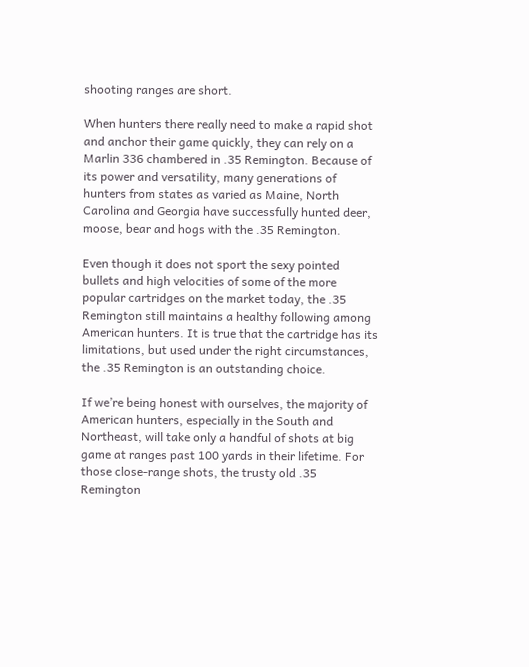shooting ranges are short.

When hunters there really need to make a rapid shot and anchor their game quickly, they can rely on a Marlin 336 chambered in .35 Remington. Because of its power and versatility, many generations of hunters from states as varied as Maine, North Carolina and Georgia have successfully hunted deer, moose, bear and hogs with the .35 Remington.

Even though it does not sport the sexy pointed bullets and high velocities of some of the more popular cartridges on the market today, the .35 Remington still maintains a healthy following among American hunters. It is true that the cartridge has its limitations, but used under the right circumstances, the .35 Remington is an outstanding choice.

If we’re being honest with ourselves, the majority of American hunters, especially in the South and Northeast, will take only a handful of shots at big game at ranges past 100 yards in their lifetime. For those close-range shots, the trusty old .35 Remington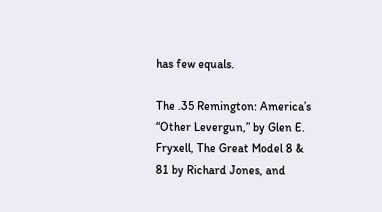has few equals.

The .35 Remington: America’s “Other Levergun,” by Glen E. Fryxell, The Great Model 8 & 81 by Richard Jones, and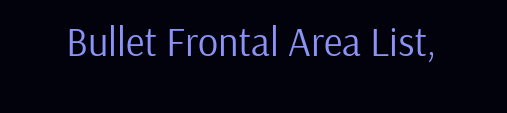Bullet Frontal Area List,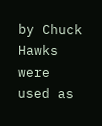by Chuck Hawks were used as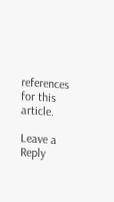references for this article.

Leave a Reply